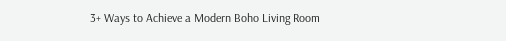3+ Ways to Achieve a Modern Boho Living Room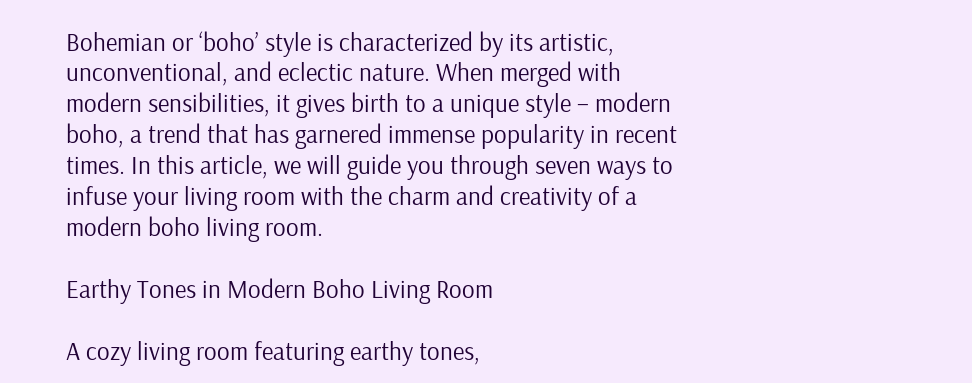Bohemian or ‘boho’ style is characterized by its artistic, unconventional, and eclectic nature. When merged with modern sensibilities, it gives birth to a unique style – modern boho, a trend that has garnered immense popularity in recent times. In this article, we will guide you through seven ways to infuse your living room with the charm and creativity of a modern boho living room.

Earthy Tones in Modern Boho Living Room

A cozy living room featuring earthy tones,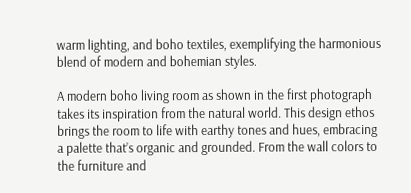warm lighting, and boho textiles, exemplifying the harmonious blend of modern and bohemian styles.

A modern boho living room as shown in the first photograph takes its inspiration from the natural world. This design ethos brings the room to life with earthy tones and hues, embracing a palette that’s organic and grounded. From the wall colors to the furniture and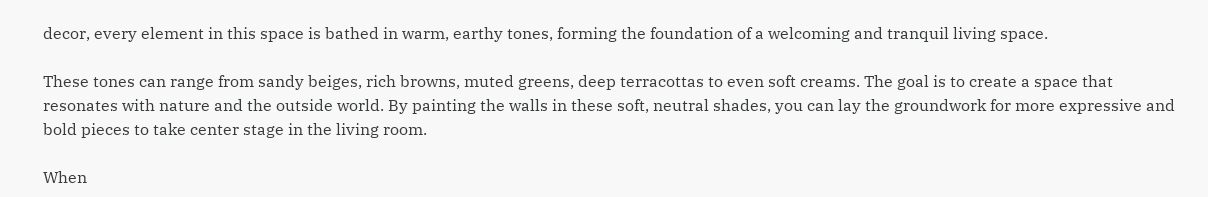decor, every element in this space is bathed in warm, earthy tones, forming the foundation of a welcoming and tranquil living space.

These tones can range from sandy beiges, rich browns, muted greens, deep terracottas to even soft creams. The goal is to create a space that resonates with nature and the outside world. By painting the walls in these soft, neutral shades, you can lay the groundwork for more expressive and bold pieces to take center stage in the living room.

When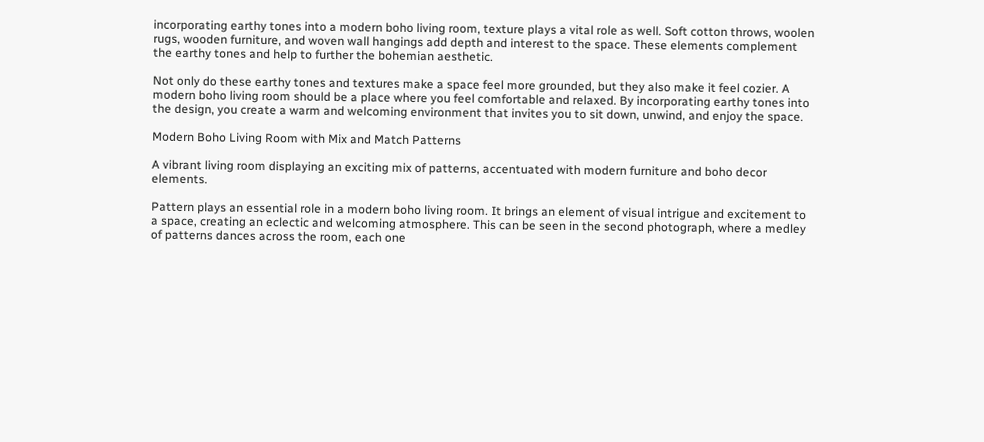incorporating earthy tones into a modern boho living room, texture plays a vital role as well. Soft cotton throws, woolen rugs, wooden furniture, and woven wall hangings add depth and interest to the space. These elements complement the earthy tones and help to further the bohemian aesthetic.

Not only do these earthy tones and textures make a space feel more grounded, but they also make it feel cozier. A modern boho living room should be a place where you feel comfortable and relaxed. By incorporating earthy tones into the design, you create a warm and welcoming environment that invites you to sit down, unwind, and enjoy the space.

Modern Boho Living Room with Mix and Match Patterns

A vibrant living room displaying an exciting mix of patterns, accentuated with modern furniture and boho decor elements.

Pattern plays an essential role in a modern boho living room. It brings an element of visual intrigue and excitement to a space, creating an eclectic and welcoming atmosphere. This can be seen in the second photograph, where a medley of patterns dances across the room, each one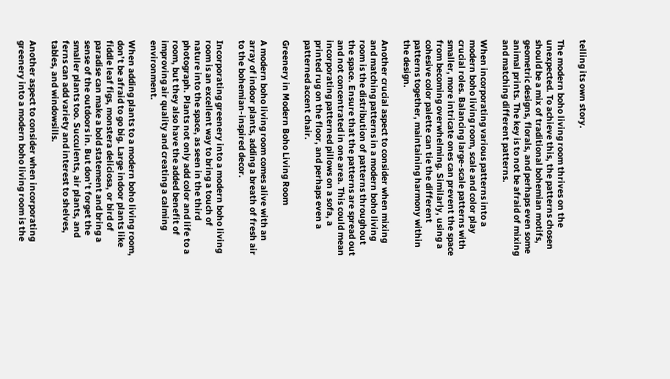telling its own story.

The modern boho living room thrives on the unexpected. To achieve this, the patterns chosen should be a mix of traditional bohemian motifs, geometric designs, florals, and perhaps even some animal prints. The key is to not be afraid of mixing and matching different patterns.

When incorporating various patterns into a modern boho living room, scale and color play crucial roles. Balancing large-scale patterns with smaller, more intricate ones can prevent the space from becoming overwhelming. Similarly, using a cohesive color palette can tie the different patterns together, maintaining harmony within the design.

Another crucial aspect to consider when mixing and matching patterns in a modern boho living room is the distribution of patterns throughout the space. Ensure that the patterns are spread out and not concentrated in one area. This could mean incorporating patterned pillows on a sofa, a printed rug on the floor, and perhaps even a patterned accent chair.

Greenery in Modern Boho Living Room

A modern boho living room comes alive with an array of indoor plants, adding a breath of fresh air to the bohemian-inspired decor.

Incorporating greenery into a modern boho living room is an excellent way to bring a touch of nature into the space, as seen in the third photograph. Plants not only add color and life to a room, but they also have the added benefit of improving air quality and creating a calming environment.

When adding plants to a modern boho living room, don’t be afraid to go big. Large indoor plants like fiddle leaf figs, monstera deliciosa, or bird of paradise can make a bold statement and bring a sense of the outdoors in. But don’t forget the smaller plants too. Succulents, air plants, and ferns can add variety and interest to shelves, tables, and windowsills.

Another aspect to consider when incorporating greenery into a modern boho living room is the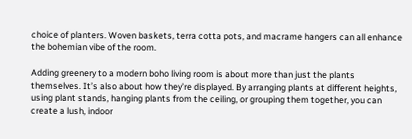choice of planters. Woven baskets, terra cotta pots, and macrame hangers can all enhance the bohemian vibe of the room.

Adding greenery to a modern boho living room is about more than just the plants themselves. It’s also about how they’re displayed. By arranging plants at different heights, using plant stands, hanging plants from the ceiling, or grouping them together, you can create a lush, indoor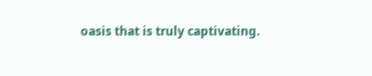oasis that is truly captivating.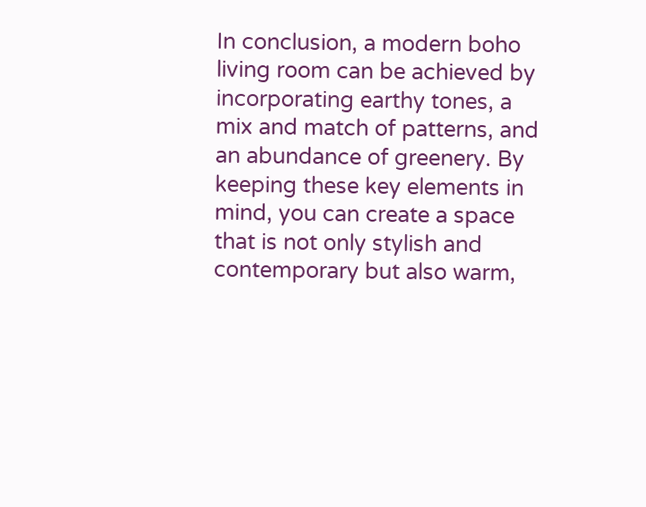In conclusion, a modern boho living room can be achieved by incorporating earthy tones, a mix and match of patterns, and an abundance of greenery. By keeping these key elements in mind, you can create a space that is not only stylish and contemporary but also warm,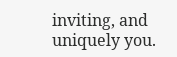inviting, and uniquely you.